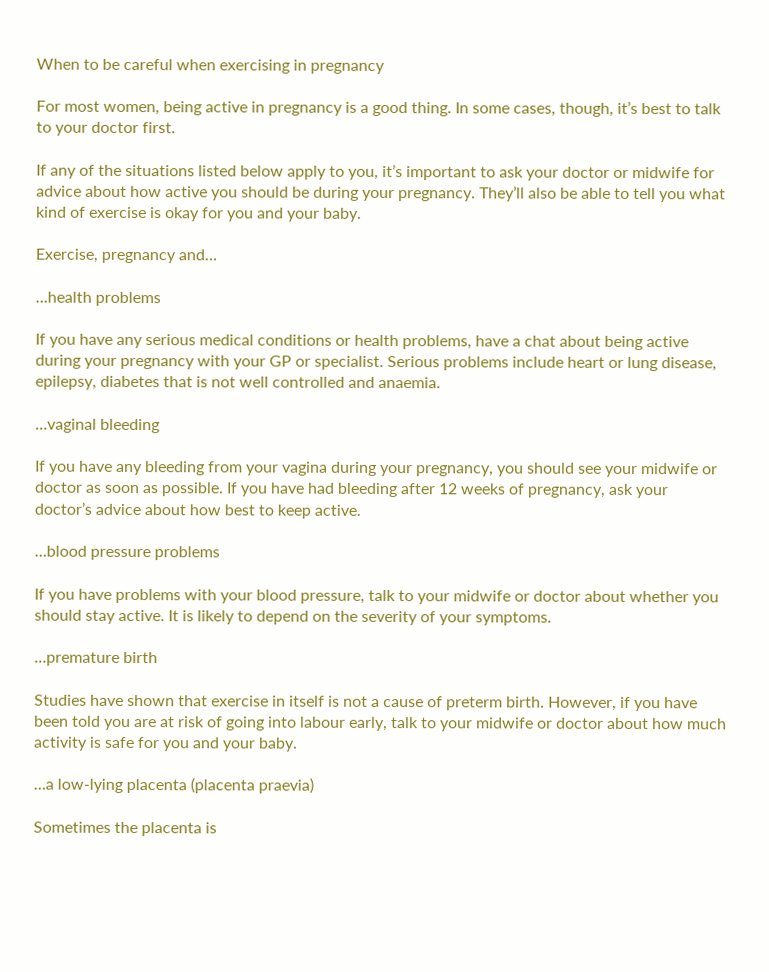When to be careful when exercising in pregnancy

For most women, being active in pregnancy is a good thing. In some cases, though, it’s best to talk to your doctor first.

If any of the situations listed below apply to you, it’s important to ask your doctor or midwife for advice about how active you should be during your pregnancy. They’ll also be able to tell you what kind of exercise is okay for you and your baby.

Exercise, pregnancy and…

…health problems

If you have any serious medical conditions or health problems, have a chat about being active during your pregnancy with your GP or specialist. Serious problems include heart or lung disease, epilepsy, diabetes that is not well controlled and anaemia.

…vaginal bleeding

If you have any bleeding from your vagina during your pregnancy, you should see your midwife or doctor as soon as possible. If you have had bleeding after 12 weeks of pregnancy, ask your doctor’s advice about how best to keep active.

…blood pressure problems

If you have problems with your blood pressure, talk to your midwife or doctor about whether you should stay active. It is likely to depend on the severity of your symptoms.

…premature birth

Studies have shown that exercise in itself is not a cause of preterm birth. However, if you have been told you are at risk of going into labour early, talk to your midwife or doctor about how much activity is safe for you and your baby.

…a low-lying placenta (placenta praevia)

Sometimes the placenta is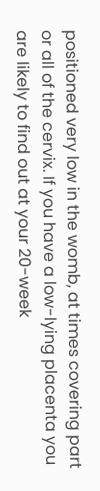positioned very low in the womb, at times covering part or all of the cervix. If you have a low-lying placenta you are likely to find out at your 20-week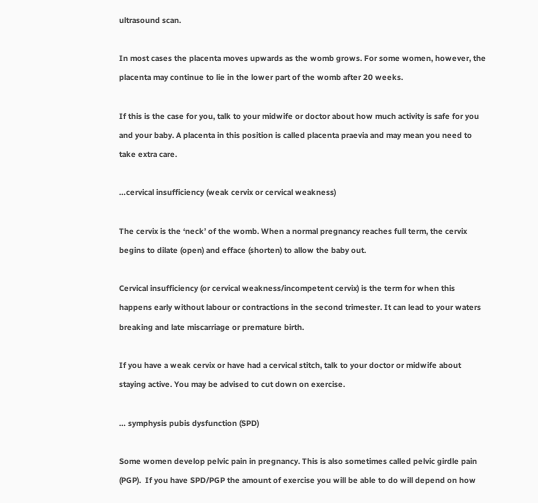ultrasound scan.

In most cases the placenta moves upwards as the womb grows. For some women, however, the placenta may continue to lie in the lower part of the womb after 20 weeks.

If this is the case for you, talk to your midwife or doctor about how much activity is safe for you and your baby. A placenta in this position is called placenta praevia and may mean you need to take extra care.

…cervical insufficiency (weak cervix or cervical weakness)

The cervix is the ‘neck’ of the womb. When a normal pregnancy reaches full term, the cervix begins to dilate (open) and efface (shorten) to allow the baby out.

Cervical insufficiency (or cervical weakness/incompetent cervix) is the term for when this happens early without labour or contractions in the second trimester. It can lead to your waters breaking and late miscarriage or premature birth.

If you have a weak cervix or have had a cervical stitch, talk to your doctor or midwife about staying active. You may be advised to cut down on exercise.

… symphysis pubis dysfunction (SPD)

Some women develop pelvic pain in pregnancy. This is also sometimes called pelvic girdle pain (PGP).  If you have SPD/PGP the amount of exercise you will be able to do will depend on how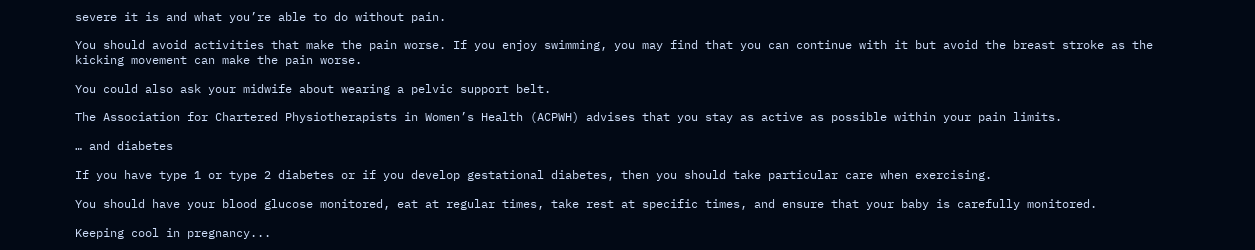severe it is and what you’re able to do without pain.

You should avoid activities that make the pain worse. If you enjoy swimming, you may find that you can continue with it but avoid the breast stroke as the kicking movement can make the pain worse.

You could also ask your midwife about wearing a pelvic support belt.

The Association for Chartered Physiotherapists in Women’s Health (ACPWH) advises that you stay as active as possible within your pain limits.

… and diabetes

If you have type 1 or type 2 diabetes or if you develop gestational diabetes, then you should take particular care when exercising.

You should have your blood glucose monitored, eat at regular times, take rest at specific times, and ensure that your baby is carefully monitored.

Keeping cool in pregnancy...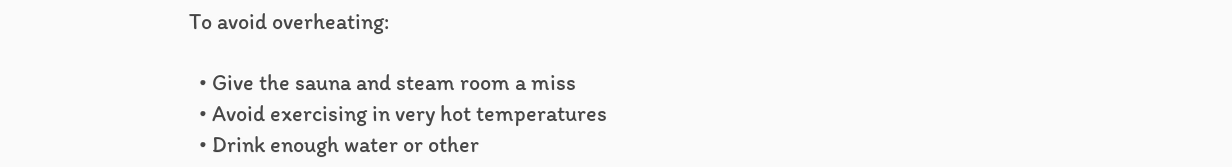To avoid overheating:

  • Give the sauna and steam room a miss
  • Avoid exercising in very hot temperatures
  • Drink enough water or other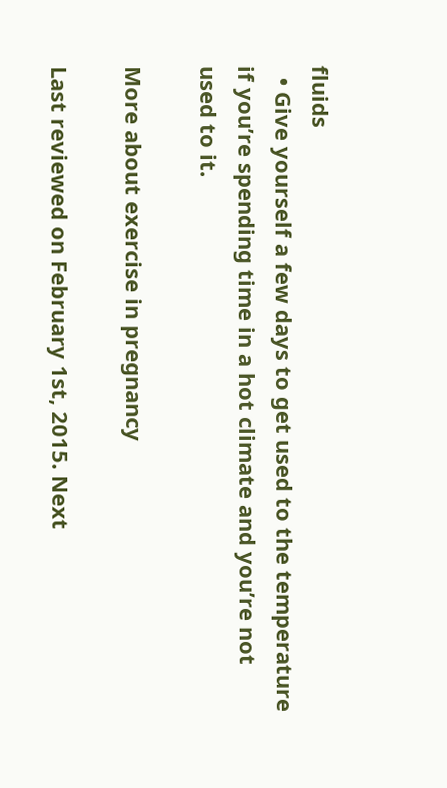fluids
  • Give yourself a few days to get used to the temperature if you’re spending time in a hot climate and you’re not used to it.

More about exercise in pregnancy

Last reviewed on February 1st, 2015. Next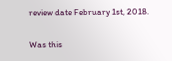review date February 1st, 2018.

Was this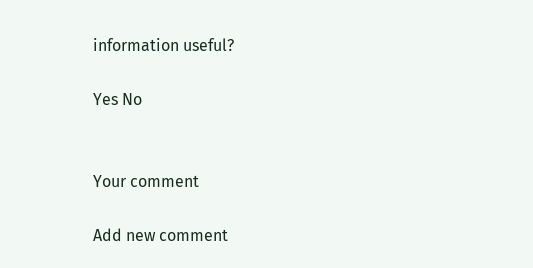information useful?

Yes No


Your comment

Add new comment